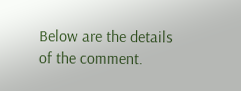Below are the details of the comment.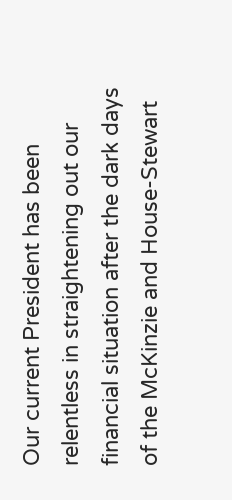Our current President has been relentless in straightening out our financial situation after the dark days of the McKinzie and House-Stewart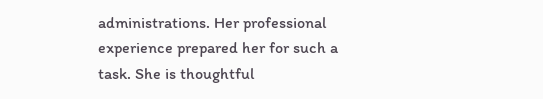administrations. Her professional experience prepared her for such a task. She is thoughtful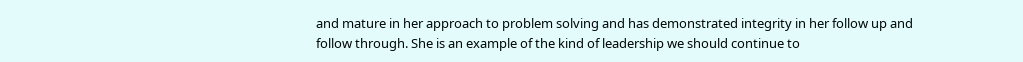and mature in her approach to problem solving and has demonstrated integrity in her follow up and follow through. She is an example of the kind of leadership we should continue to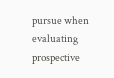pursue when evaluating prospective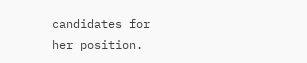candidates for her position.